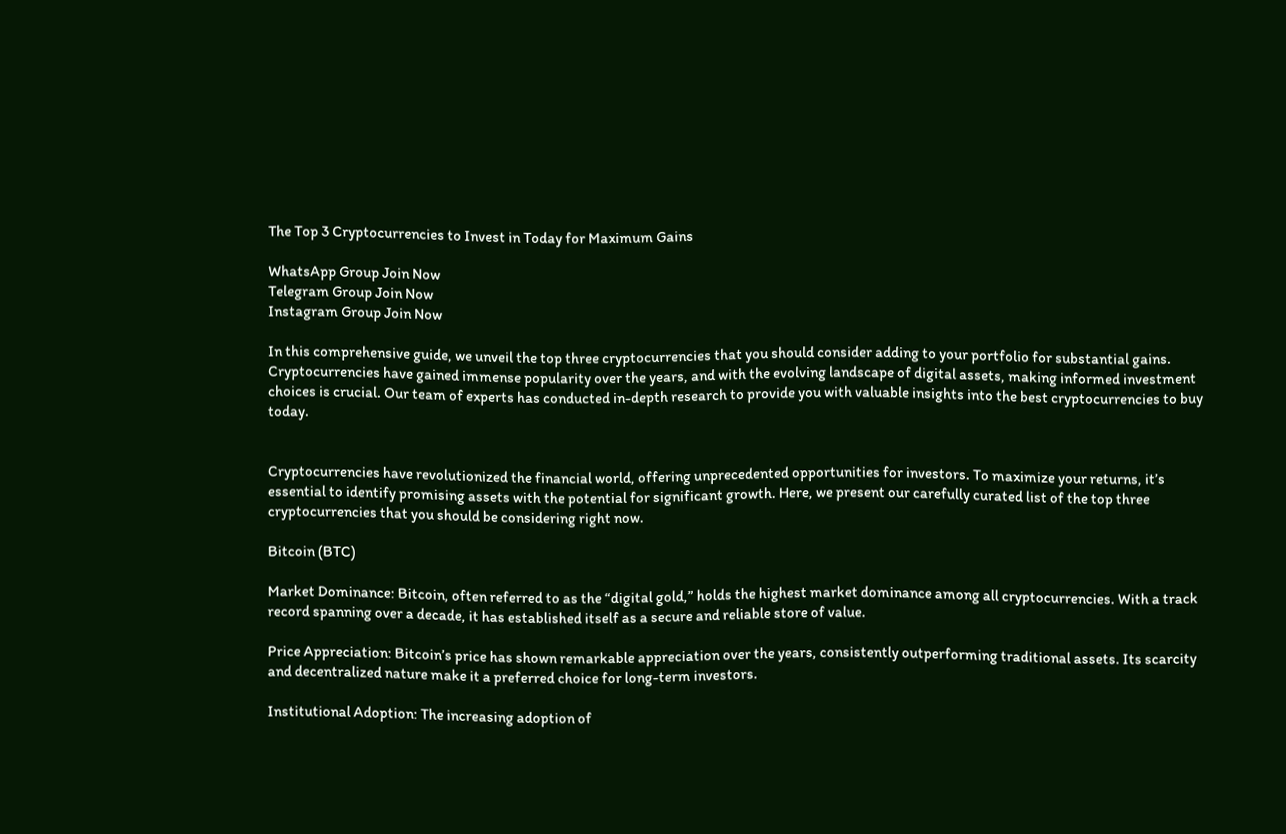The Top 3 Cryptocurrencies to Invest in Today for Maximum Gains

WhatsApp Group Join Now
Telegram Group Join Now
Instagram Group Join Now

In this comprehensive guide, we unveil the top three cryptocurrencies that you should consider adding to your portfolio for substantial gains. Cryptocurrencies have gained immense popularity over the years, and with the evolving landscape of digital assets, making informed investment choices is crucial. Our team of experts has conducted in-depth research to provide you with valuable insights into the best cryptocurrencies to buy today.


Cryptocurrencies have revolutionized the financial world, offering unprecedented opportunities for investors. To maximize your returns, it’s essential to identify promising assets with the potential for significant growth. Here, we present our carefully curated list of the top three cryptocurrencies that you should be considering right now.

Bitcoin (BTC)

Market Dominance: Bitcoin, often referred to as the “digital gold,” holds the highest market dominance among all cryptocurrencies. With a track record spanning over a decade, it has established itself as a secure and reliable store of value.

Price Appreciation: Bitcoin’s price has shown remarkable appreciation over the years, consistently outperforming traditional assets. Its scarcity and decentralized nature make it a preferred choice for long-term investors.

Institutional Adoption: The increasing adoption of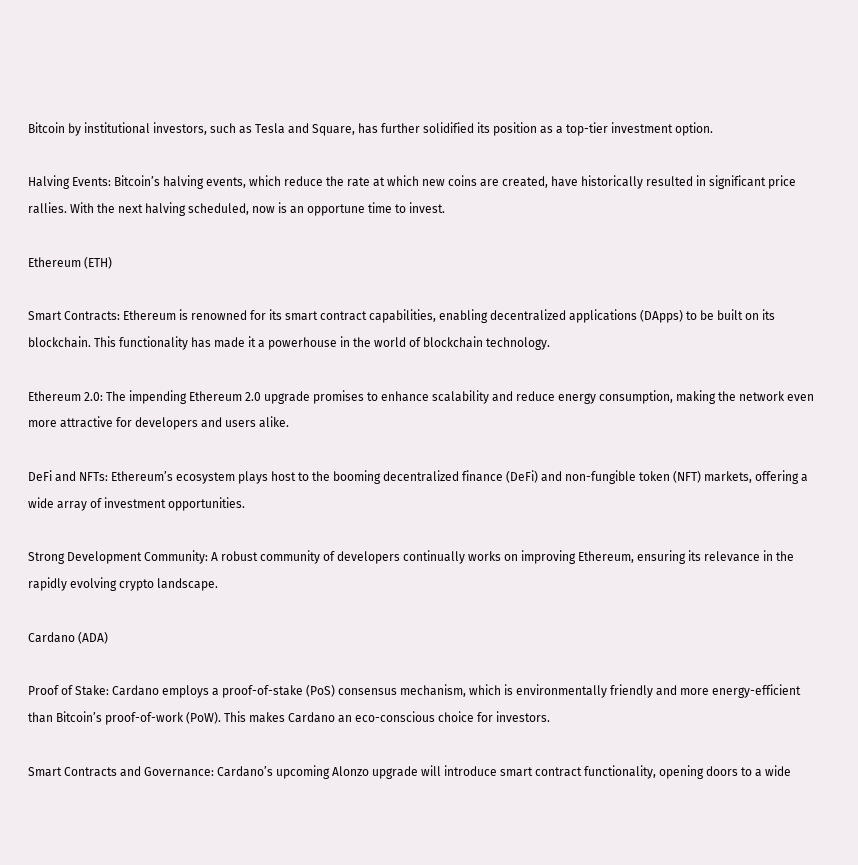Bitcoin by institutional investors, such as Tesla and Square, has further solidified its position as a top-tier investment option.

Halving Events: Bitcoin’s halving events, which reduce the rate at which new coins are created, have historically resulted in significant price rallies. With the next halving scheduled, now is an opportune time to invest.

Ethereum (ETH)

Smart Contracts: Ethereum is renowned for its smart contract capabilities, enabling decentralized applications (DApps) to be built on its blockchain. This functionality has made it a powerhouse in the world of blockchain technology.

Ethereum 2.0: The impending Ethereum 2.0 upgrade promises to enhance scalability and reduce energy consumption, making the network even more attractive for developers and users alike.

DeFi and NFTs: Ethereum’s ecosystem plays host to the booming decentralized finance (DeFi) and non-fungible token (NFT) markets, offering a wide array of investment opportunities.

Strong Development Community: A robust community of developers continually works on improving Ethereum, ensuring its relevance in the rapidly evolving crypto landscape.

Cardano (ADA)

Proof of Stake: Cardano employs a proof-of-stake (PoS) consensus mechanism, which is environmentally friendly and more energy-efficient than Bitcoin’s proof-of-work (PoW). This makes Cardano an eco-conscious choice for investors.

Smart Contracts and Governance: Cardano’s upcoming Alonzo upgrade will introduce smart contract functionality, opening doors to a wide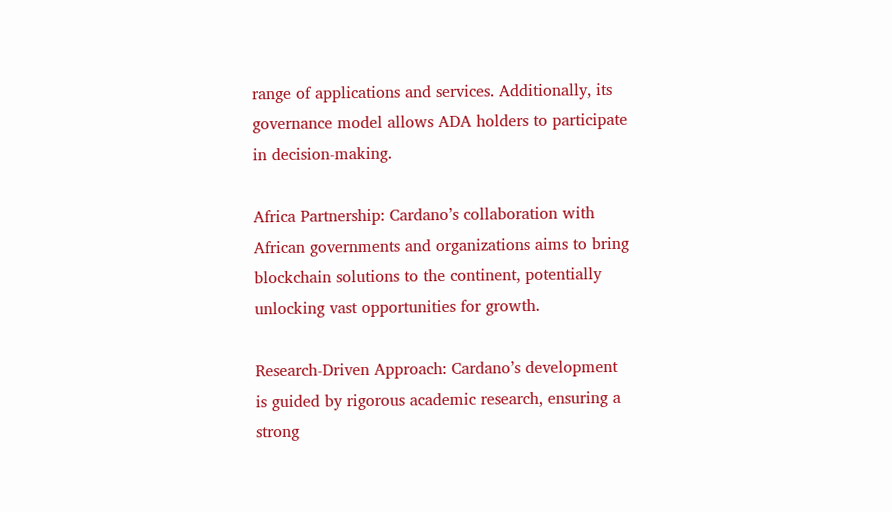range of applications and services. Additionally, its governance model allows ADA holders to participate in decision-making.

Africa Partnership: Cardano’s collaboration with African governments and organizations aims to bring blockchain solutions to the continent, potentially unlocking vast opportunities for growth.

Research-Driven Approach: Cardano’s development is guided by rigorous academic research, ensuring a strong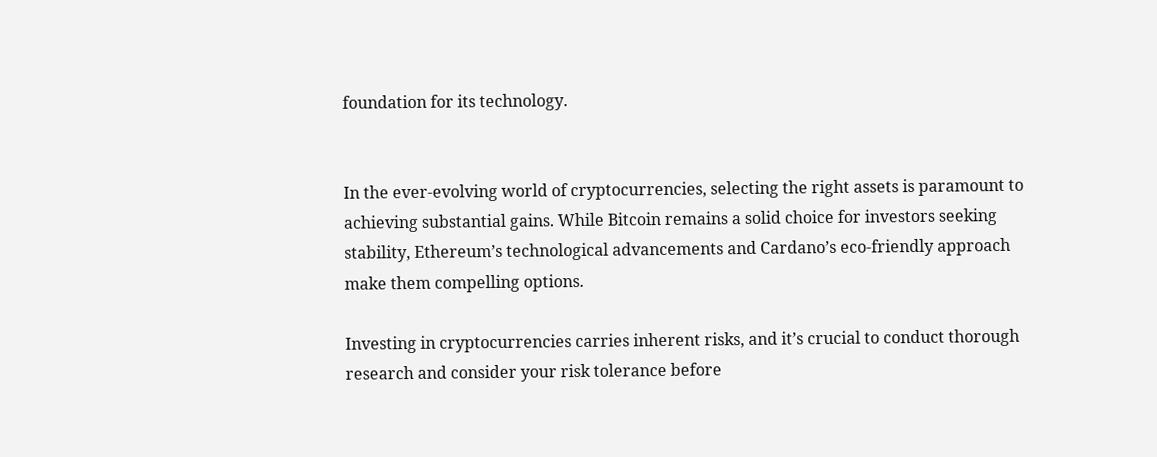foundation for its technology.


In the ever-evolving world of cryptocurrencies, selecting the right assets is paramount to achieving substantial gains. While Bitcoin remains a solid choice for investors seeking stability, Ethereum’s technological advancements and Cardano’s eco-friendly approach make them compelling options.

Investing in cryptocurrencies carries inherent risks, and it’s crucial to conduct thorough research and consider your risk tolerance before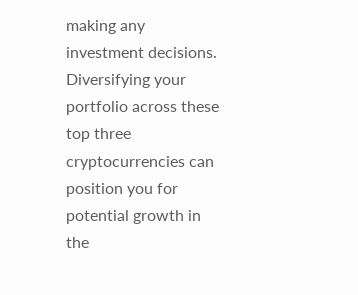making any investment decisions. Diversifying your portfolio across these top three cryptocurrencies can position you for potential growth in the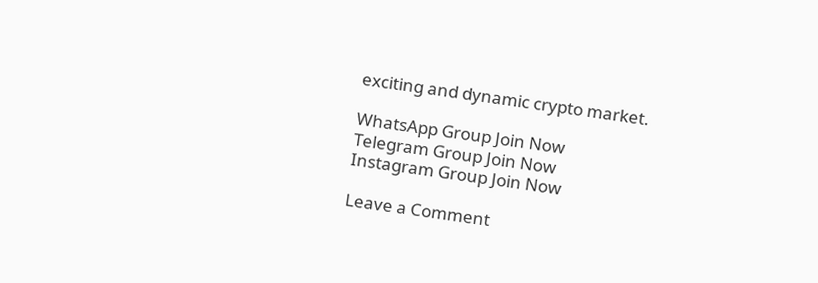exciting and dynamic crypto market.

WhatsApp Group Join Now
Telegram Group Join Now
Instagram Group Join Now

Leave a Comment